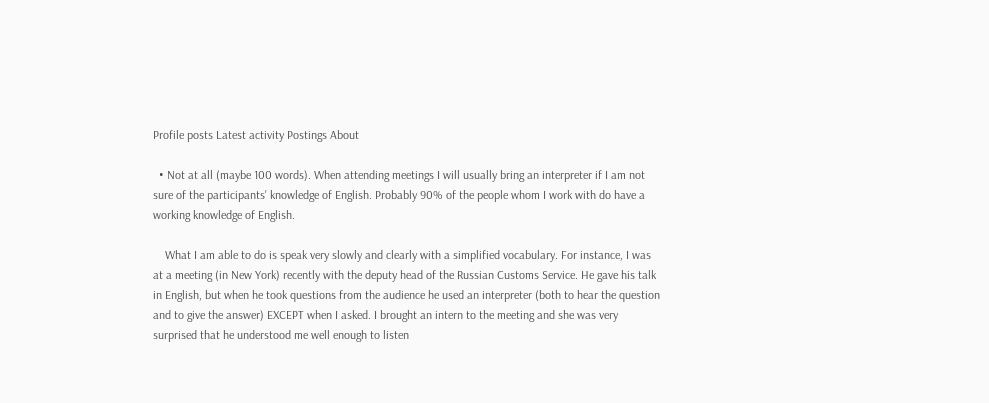Profile posts Latest activity Postings About

  • Not at all (maybe 100 words). When attending meetings I will usually bring an interpreter if I am not sure of the participants' knowledge of English. Probably 90% of the people whom I work with do have a working knowledge of English.

    What I am able to do is speak very slowly and clearly with a simplified vocabulary. For instance, I was at a meeting (in New York) recently with the deputy head of the Russian Customs Service. He gave his talk in English, but when he took questions from the audience he used an interpreter (both to hear the question and to give the answer) EXCEPT when I asked. I brought an intern to the meeting and she was very surprised that he understood me well enough to listen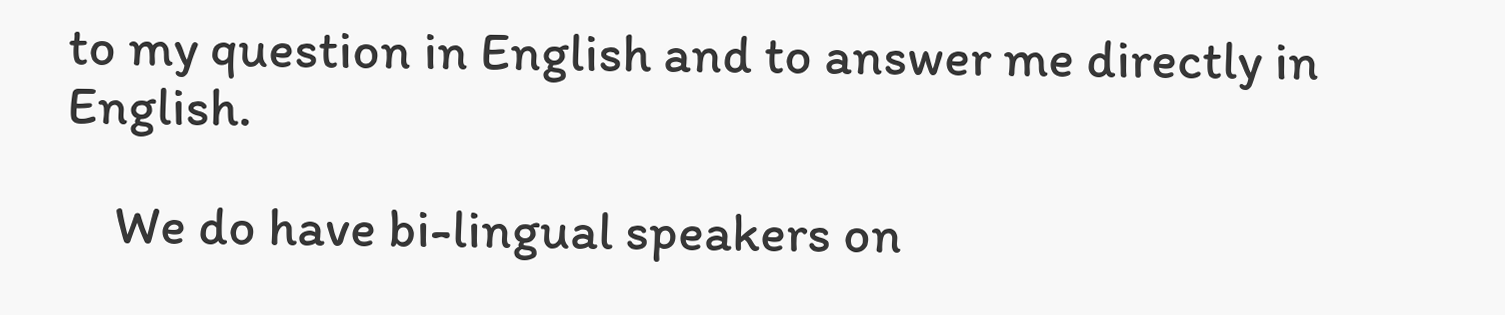to my question in English and to answer me directly in English.

    We do have bi-lingual speakers on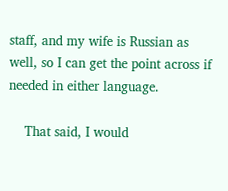staff, and my wife is Russian as well, so I can get the point across if needed in either language.

    That said, I would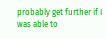probably get further if I was able to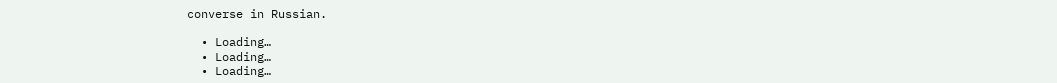converse in Russian.

  • Loading…
  • Loading…
  • Loading…